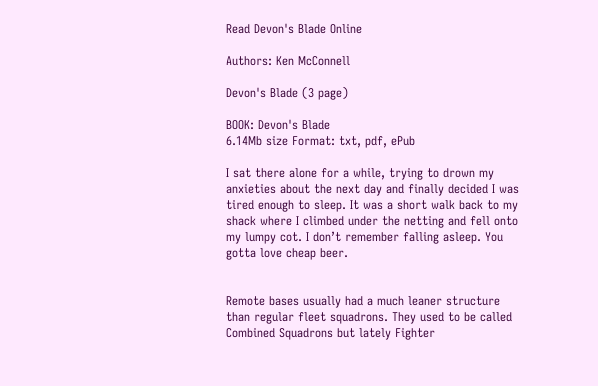Read Devon's Blade Online

Authors: Ken McConnell

Devon's Blade (3 page)

BOOK: Devon's Blade
6.14Mb size Format: txt, pdf, ePub

I sat there alone for a while, trying to drown my anxieties about the next day and finally decided I was tired enough to sleep. It was a short walk back to my shack where I climbed under the netting and fell onto my lumpy cot. I don’t remember falling asleep. You gotta love cheap beer.


Remote bases usually had a much leaner structure than regular fleet squadrons. They used to be called Combined Squadrons but lately Fighter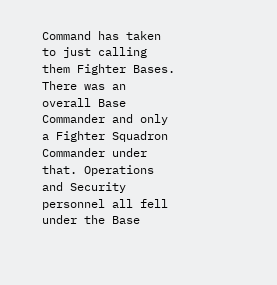Command has taken to just calling them Fighter Bases. There was an overall Base Commander and only a Fighter Squadron Commander under that. Operations and Security personnel all fell under the Base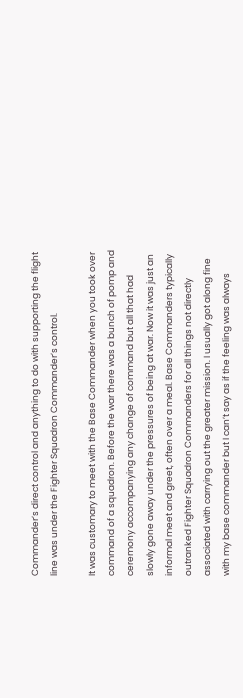Commander’s direct control and anything to do with supporting the flight line was under the Fighter Squadron Commander’s control.

It was customary to meet with the Base Commander when you took over command of a squadron. Before the war there was a bunch of pomp and ceremony accompanying any change of command but all that had slowly gone away under the pressures of being at war. Now it was just an informal meet and greet, often over a meal. Base Commanders typically outranked Fighter Squadron Commanders for all things not directly associated with carrying out the greater mission. I usually got along fine with my base commander but I can’t say as if the feeling was always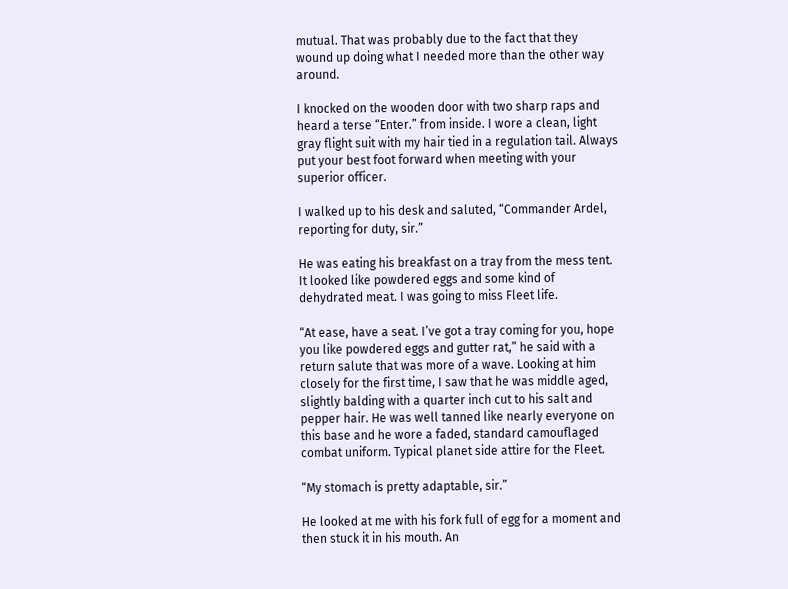mutual. That was probably due to the fact that they wound up doing what I needed more than the other way around.

I knocked on the wooden door with two sharp raps and heard a terse “Enter.” from inside. I wore a clean, light gray flight suit with my hair tied in a regulation tail. Always put your best foot forward when meeting with your superior officer.

I walked up to his desk and saluted, “Commander Ardel, reporting for duty, sir.”

He was eating his breakfast on a tray from the mess tent. It looked like powdered eggs and some kind of dehydrated meat. I was going to miss Fleet life.

“At ease, have a seat. I’ve got a tray coming for you, hope you like powdered eggs and gutter rat,” he said with a return salute that was more of a wave. Looking at him closely for the first time, I saw that he was middle aged, slightly balding with a quarter inch cut to his salt and pepper hair. He was well tanned like nearly everyone on this base and he wore a faded, standard camouflaged combat uniform. Typical planet side attire for the Fleet.

“My stomach is pretty adaptable, sir.”

He looked at me with his fork full of egg for a moment and then stuck it in his mouth. An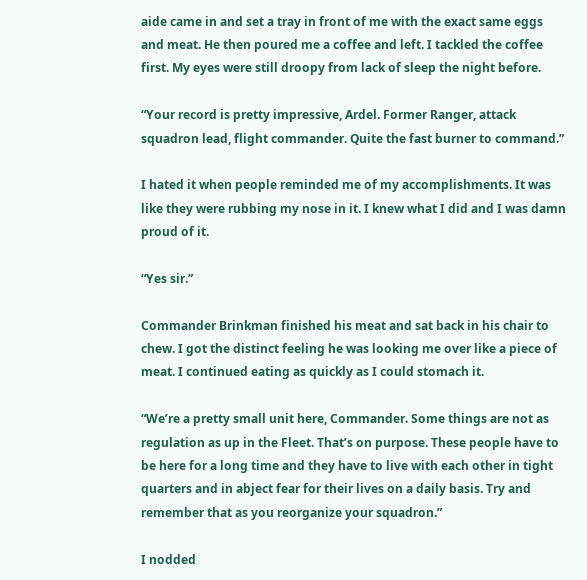aide came in and set a tray in front of me with the exact same eggs and meat. He then poured me a coffee and left. I tackled the coffee first. My eyes were still droopy from lack of sleep the night before.

“Your record is pretty impressive, Ardel. Former Ranger, attack squadron lead, flight commander. Quite the fast burner to command.”

I hated it when people reminded me of my accomplishments. It was like they were rubbing my nose in it. I knew what I did and I was damn proud of it.

“Yes sir.”

Commander Brinkman finished his meat and sat back in his chair to chew. I got the distinct feeling he was looking me over like a piece of meat. I continued eating as quickly as I could stomach it.

“We’re a pretty small unit here, Commander. Some things are not as regulation as up in the Fleet. That’s on purpose. These people have to be here for a long time and they have to live with each other in tight quarters and in abject fear for their lives on a daily basis. Try and remember that as you reorganize your squadron.”

I nodded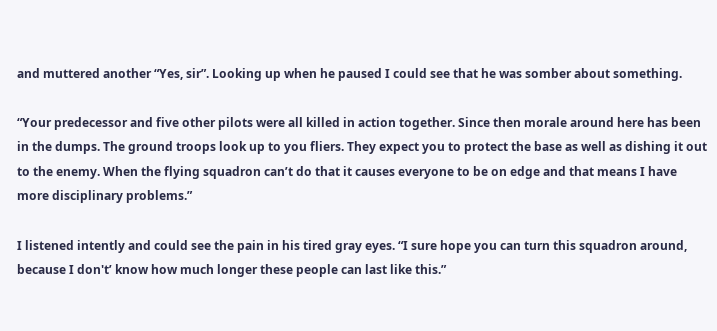and muttered another “Yes, sir”. Looking up when he paused I could see that he was somber about something.

“Your predecessor and five other pilots were all killed in action together. Since then morale around here has been in the dumps. The ground troops look up to you fliers. They expect you to protect the base as well as dishing it out to the enemy. When the flying squadron can’t do that it causes everyone to be on edge and that means I have more disciplinary problems.”

I listened intently and could see the pain in his tired gray eyes. “I sure hope you can turn this squadron around, because I don't’ know how much longer these people can last like this.”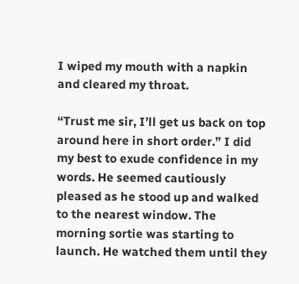I wiped my mouth with a napkin and cleared my throat.

“Trust me sir, I’ll get us back on top around here in short order.” I did my best to exude confidence in my words. He seemed cautiously pleased as he stood up and walked to the nearest window. The morning sortie was starting to launch. He watched them until they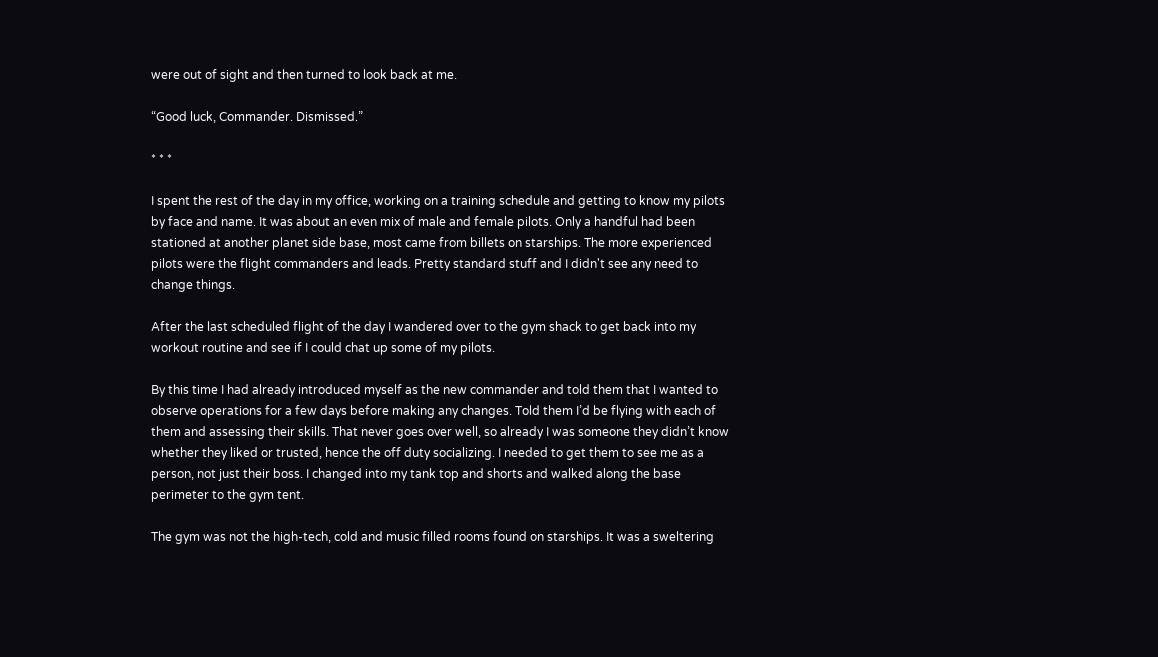were out of sight and then turned to look back at me.

“Good luck, Commander. Dismissed.”

* * *

I spent the rest of the day in my office, working on a training schedule and getting to know my pilots by face and name. It was about an even mix of male and female pilots. Only a handful had been stationed at another planet side base, most came from billets on starships. The more experienced pilots were the flight commanders and leads. Pretty standard stuff and I didn't see any need to change things.

After the last scheduled flight of the day I wandered over to the gym shack to get back into my workout routine and see if I could chat up some of my pilots.

By this time I had already introduced myself as the new commander and told them that I wanted to observe operations for a few days before making any changes. Told them I’d be flying with each of them and assessing their skills. That never goes over well, so already I was someone they didn’t know whether they liked or trusted, hence the off duty socializing. I needed to get them to see me as a person, not just their boss. I changed into my tank top and shorts and walked along the base perimeter to the gym tent.

The gym was not the high-tech, cold and music filled rooms found on starships. It was a sweltering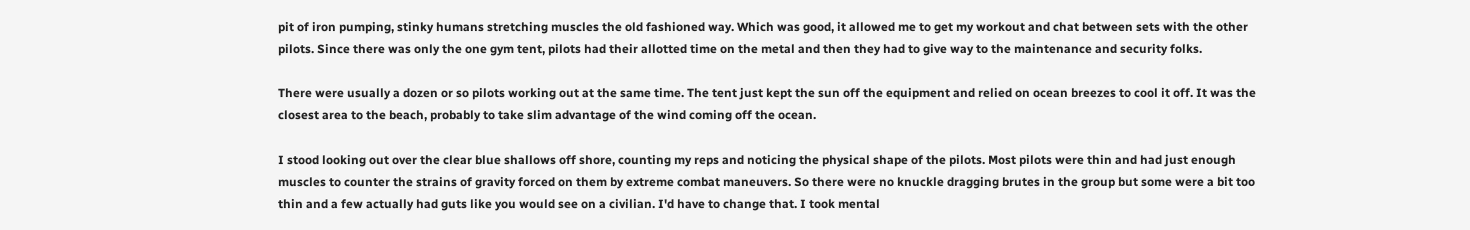pit of iron pumping, stinky humans stretching muscles the old fashioned way. Which was good, it allowed me to get my workout and chat between sets with the other pilots. Since there was only the one gym tent, pilots had their allotted time on the metal and then they had to give way to the maintenance and security folks.

There were usually a dozen or so pilots working out at the same time. The tent just kept the sun off the equipment and relied on ocean breezes to cool it off. It was the closest area to the beach, probably to take slim advantage of the wind coming off the ocean.

I stood looking out over the clear blue shallows off shore, counting my reps and noticing the physical shape of the pilots. Most pilots were thin and had just enough muscles to counter the strains of gravity forced on them by extreme combat maneuvers. So there were no knuckle dragging brutes in the group but some were a bit too thin and a few actually had guts like you would see on a civilian. I'd have to change that. I took mental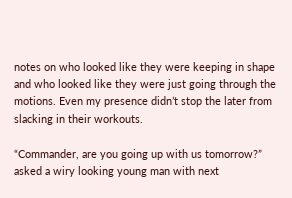notes on who looked like they were keeping in shape and who looked like they were just going through the motions. Even my presence didn’t stop the later from slacking in their workouts.

“Commander, are you going up with us tomorrow?” asked a wiry looking young man with next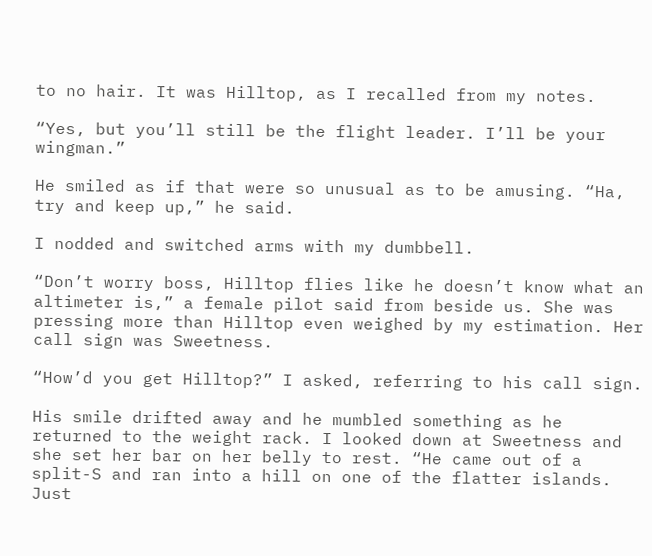to no hair. It was Hilltop, as I recalled from my notes.

“Yes, but you’ll still be the flight leader. I’ll be your wingman.”

He smiled as if that were so unusual as to be amusing. “Ha, try and keep up,” he said.

I nodded and switched arms with my dumbbell.

“Don’t worry boss, Hilltop flies like he doesn’t know what an altimeter is,” a female pilot said from beside us. She was pressing more than Hilltop even weighed by my estimation. Her call sign was Sweetness.

“How’d you get Hilltop?” I asked, referring to his call sign.

His smile drifted away and he mumbled something as he returned to the weight rack. I looked down at Sweetness and she set her bar on her belly to rest. “He came out of a split-S and ran into a hill on one of the flatter islands. Just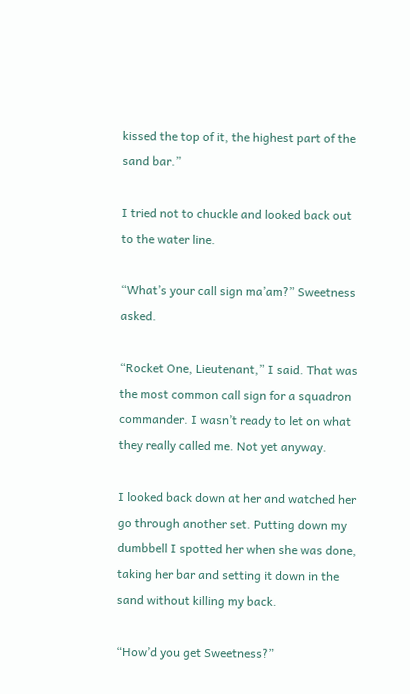kissed the top of it, the highest part of the sand bar.”

I tried not to chuckle and looked back out to the water line.

“What’s your call sign ma’am?” Sweetness asked.

“Rocket One, Lieutenant,” I said. That was the most common call sign for a squadron commander. I wasn’t ready to let on what they really called me. Not yet anyway.

I looked back down at her and watched her go through another set. Putting down my dumbbell I spotted her when she was done, taking her bar and setting it down in the sand without killing my back.

“How’d you get Sweetness?”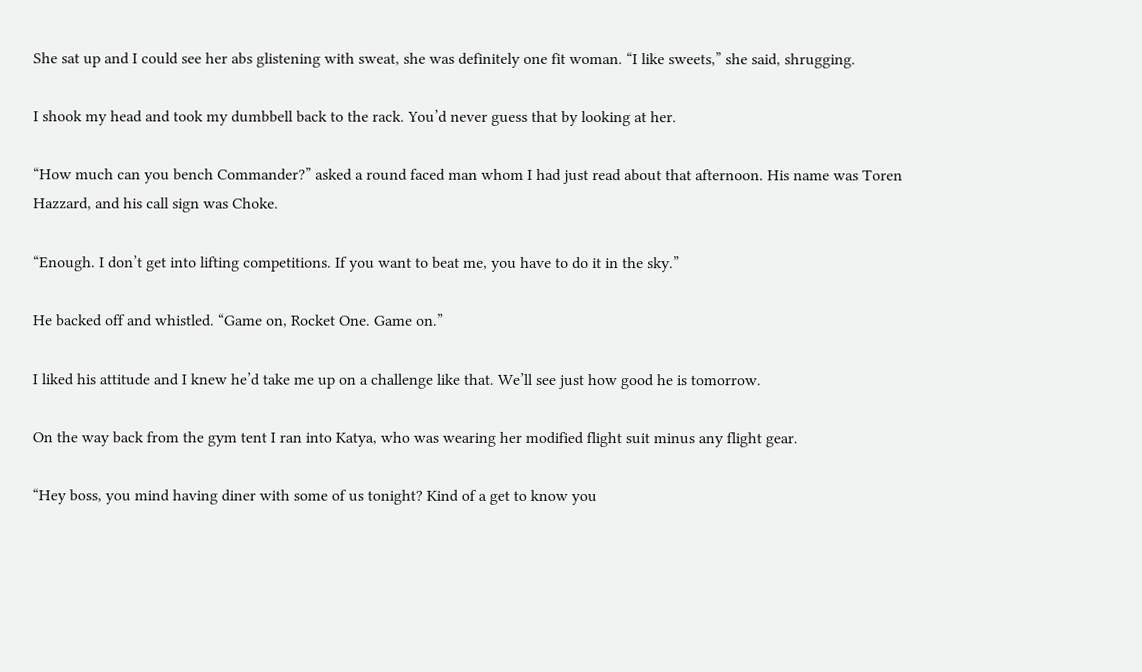She sat up and I could see her abs glistening with sweat, she was definitely one fit woman. “I like sweets,” she said, shrugging.

I shook my head and took my dumbbell back to the rack. You’d never guess that by looking at her.

“How much can you bench Commander?” asked a round faced man whom I had just read about that afternoon. His name was Toren Hazzard, and his call sign was Choke.

“Enough. I don’t get into lifting competitions. If you want to beat me, you have to do it in the sky.”

He backed off and whistled. “Game on, Rocket One. Game on.”

I liked his attitude and I knew he’d take me up on a challenge like that. We’ll see just how good he is tomorrow.

On the way back from the gym tent I ran into Katya, who was wearing her modified flight suit minus any flight gear.

“Hey boss, you mind having diner with some of us tonight? Kind of a get to know you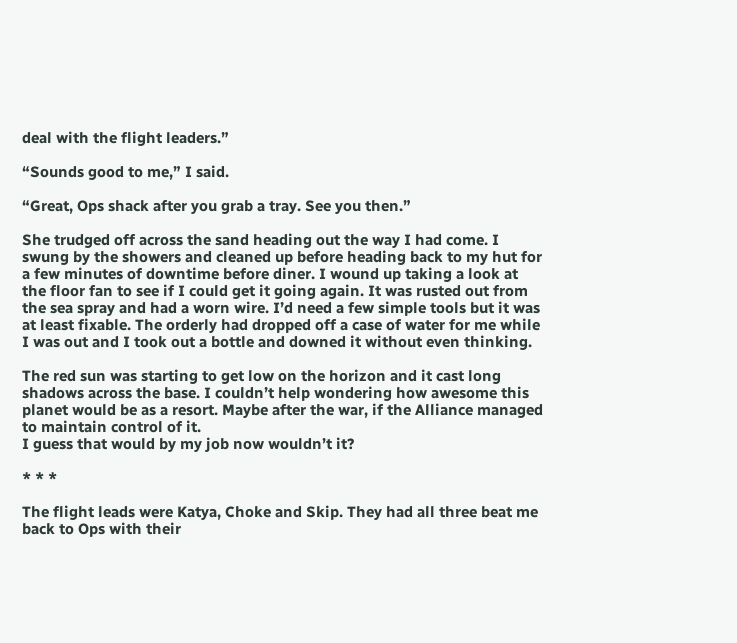deal with the flight leaders.”

“Sounds good to me,” I said.

“Great, Ops shack after you grab a tray. See you then.”

She trudged off across the sand heading out the way I had come. I swung by the showers and cleaned up before heading back to my hut for a few minutes of downtime before diner. I wound up taking a look at the floor fan to see if I could get it going again. It was rusted out from the sea spray and had a worn wire. I’d need a few simple tools but it was at least fixable. The orderly had dropped off a case of water for me while I was out and I took out a bottle and downed it without even thinking.

The red sun was starting to get low on the horizon and it cast long shadows across the base. I couldn’t help wondering how awesome this planet would be as a resort. Maybe after the war, if the Alliance managed to maintain control of it.
I guess that would by my job now wouldn’t it?

* * *

The flight leads were Katya, Choke and Skip. They had all three beat me back to Ops with their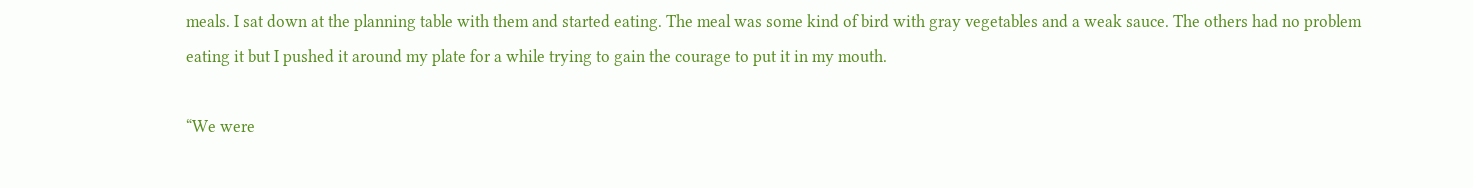meals. I sat down at the planning table with them and started eating. The meal was some kind of bird with gray vegetables and a weak sauce. The others had no problem eating it but I pushed it around my plate for a while trying to gain the courage to put it in my mouth.

“We were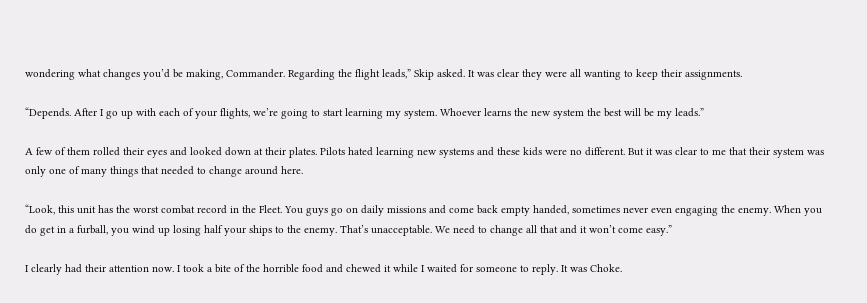wondering what changes you’d be making, Commander. Regarding the flight leads,” Skip asked. It was clear they were all wanting to keep their assignments.

“Depends. After I go up with each of your flights, we’re going to start learning my system. Whoever learns the new system the best will be my leads.”

A few of them rolled their eyes and looked down at their plates. Pilots hated learning new systems and these kids were no different. But it was clear to me that their system was only one of many things that needed to change around here.

“Look, this unit has the worst combat record in the Fleet. You guys go on daily missions and come back empty handed, sometimes never even engaging the enemy. When you do get in a furball, you wind up losing half your ships to the enemy. That’s unacceptable. We need to change all that and it won’t come easy.”

I clearly had their attention now. I took a bite of the horrible food and chewed it while I waited for someone to reply. It was Choke.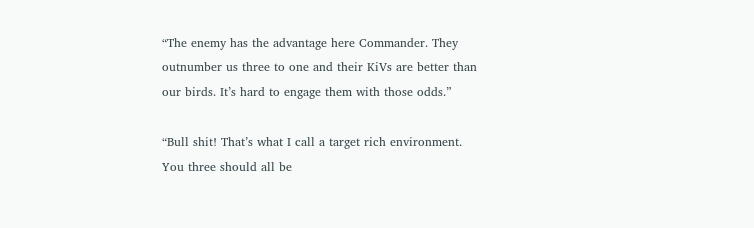“The enemy has the advantage here Commander. They outnumber us three to one and their KiVs are better than our birds. It’s hard to engage them with those odds.”

“Bull shit! That’s what I call a target rich environment. You three should all be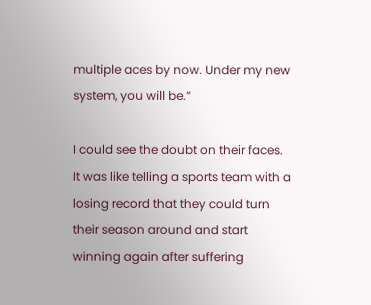multiple aces by now. Under my new system, you will be.”

I could see the doubt on their faces. It was like telling a sports team with a losing record that they could turn their season around and start winning again after suffering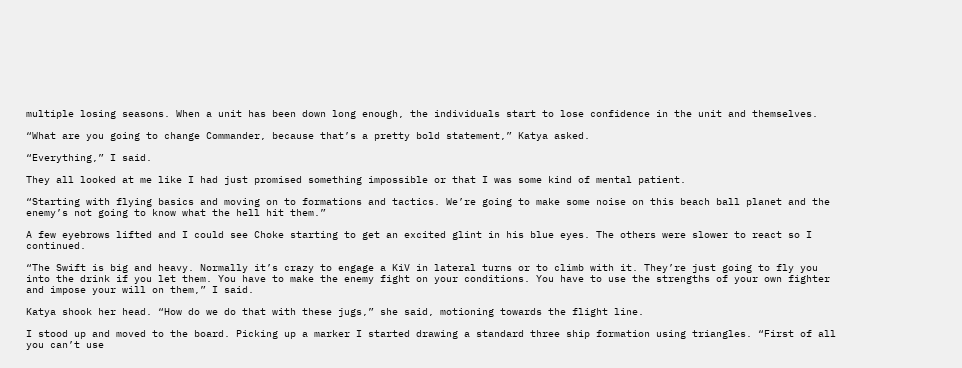multiple losing seasons. When a unit has been down long enough, the individuals start to lose confidence in the unit and themselves.

“What are you going to change Commander, because that’s a pretty bold statement,” Katya asked.

“Everything,” I said.

They all looked at me like I had just promised something impossible or that I was some kind of mental patient.

“Starting with flying basics and moving on to formations and tactics. We’re going to make some noise on this beach ball planet and the enemy’s not going to know what the hell hit them.”

A few eyebrows lifted and I could see Choke starting to get an excited glint in his blue eyes. The others were slower to react so I continued.

“The Swift is big and heavy. Normally it’s crazy to engage a KiV in lateral turns or to climb with it. They’re just going to fly you into the drink if you let them. You have to make the enemy fight on your conditions. You have to use the strengths of your own fighter and impose your will on them,” I said.

Katya shook her head. “How do we do that with these jugs,” she said, motioning towards the flight line.

I stood up and moved to the board. Picking up a marker I started drawing a standard three ship formation using triangles. “First of all you can’t use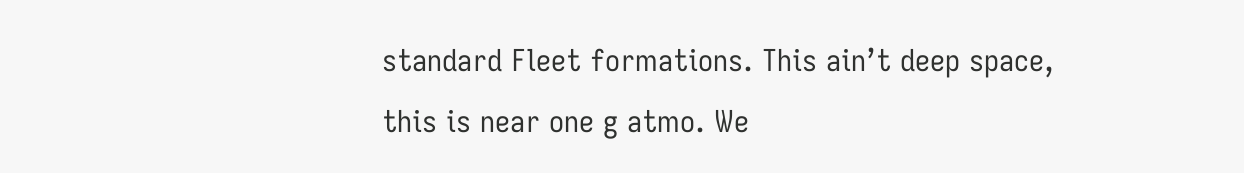standard Fleet formations. This ain’t deep space, this is near one g atmo. We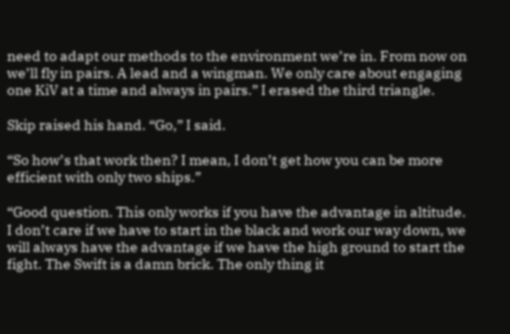need to adapt our methods to the environment we’re in. From now on we’ll fly in pairs. A lead and a wingman. We only care about engaging one KiV at a time and always in pairs.” I erased the third triangle.

Skip raised his hand. “Go,” I said.

“So how’s that work then? I mean, I don’t get how you can be more efficient with only two ships.”

“Good question. This only works if you have the advantage in altitude. I don’t care if we have to start in the black and work our way down, we will always have the advantage if we have the high ground to start the fight. The Swift is a damn brick. The only thing it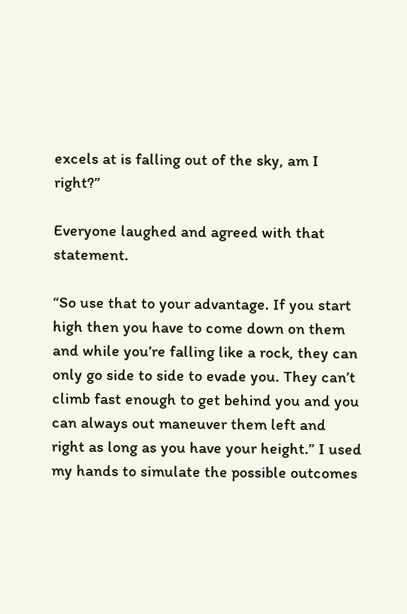excels at is falling out of the sky, am I right?”

Everyone laughed and agreed with that statement.

“So use that to your advantage. If you start high then you have to come down on them and while you’re falling like a rock, they can only go side to side to evade you. They can’t climb fast enough to get behind you and you can always out maneuver them left and right as long as you have your height.” I used my hands to simulate the possible outcomes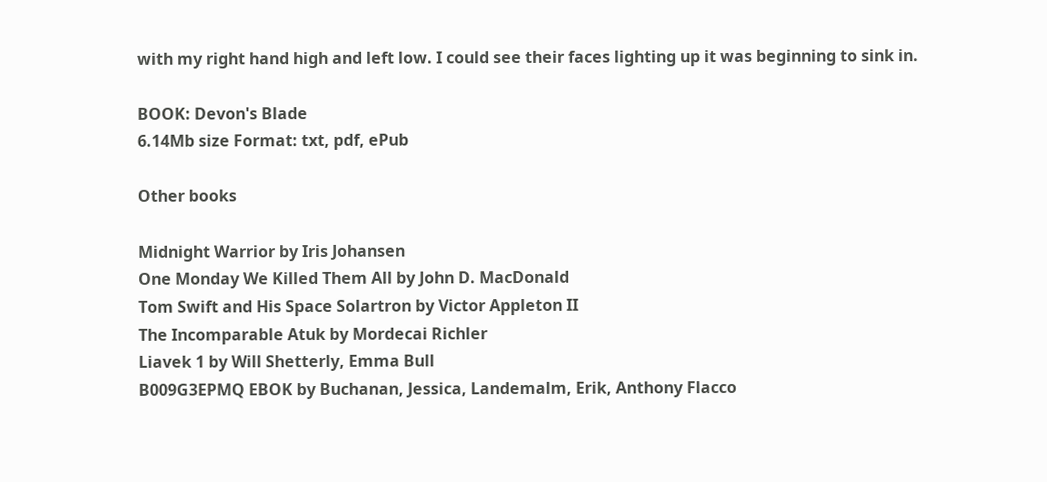with my right hand high and left low. I could see their faces lighting up it was beginning to sink in.

BOOK: Devon's Blade
6.14Mb size Format: txt, pdf, ePub

Other books

Midnight Warrior by Iris Johansen
One Monday We Killed Them All by John D. MacDonald
Tom Swift and His Space Solartron by Victor Appleton II
The Incomparable Atuk by Mordecai Richler
Liavek 1 by Will Shetterly, Emma Bull
B009G3EPMQ EBOK by Buchanan, Jessica, Landemalm, Erik, Anthony Flacco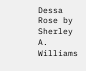Dessa Rose by Sherley A. Williams